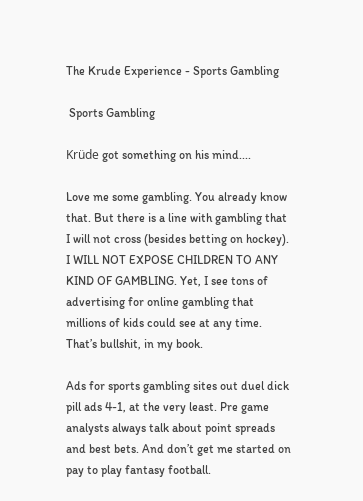The Krude Experience - Sports Gambling

 Sports Gambling

Krüde got something on his mind....

Love me some gambling. You already know that. But there is a line with gambling that I will not cross (besides betting on hockey). I WILL NOT EXPOSE CHILDREN TO ANY KIND OF GAMBLING. Yet, I see tons of advertising for online gambling that millions of kids could see at any time. That’s bullshit, in my book.

Ads for sports gambling sites out duel dick pill ads 4-1, at the very least. Pre game analysts always talk about point spreads and best bets. And don’t get me started on pay to play fantasy football.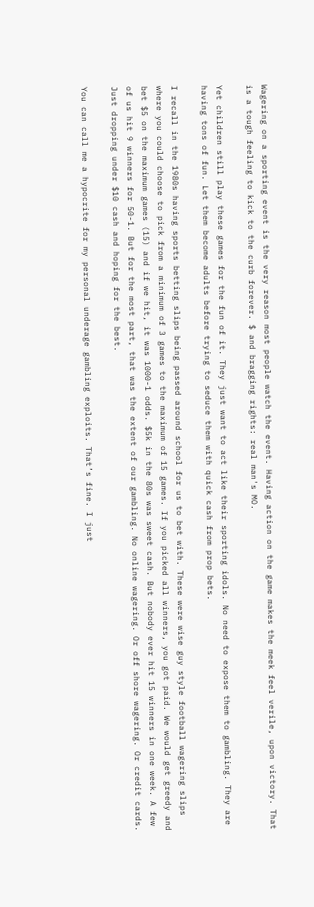Wagering on a sporting event is the very reason most people watch the event. Having action on the game makes the meek feel verile, upon victory. That is a tough feeling to kick to the curb forever. $ and bragging rights: real man's MO.

Yet children still play these games for the fun of it. They just want to act like their sporting idols. No need to expose them to gambling. They are having tons of fun. Let them become adults before trying to seduce them with quick cash from prop bets.

I recall in the 1980s having sports betting slips being passed around school for us to bet with. These were wise guy style football wagering slips where you could choose to pick from a minimum of 3 games to the maximum of 15 games. If you picked all winners, you got paid. We would get greedy and bet $5 on the maximum games (15) and if we hit, it was 1000-1 odds. $5k in the 80s was sweet cash. But nobody ever hit 15 winners in one week. A few of us hit 9 winners for 50-1. But for the most part, that was the extent of our gambling. No online wagering. Or off shore wagering. Or credit cards. Just dropping under $10 cash and hoping for the best.

You can call me a hypocrite for my personal underage gambling exploits. That’s fine. I just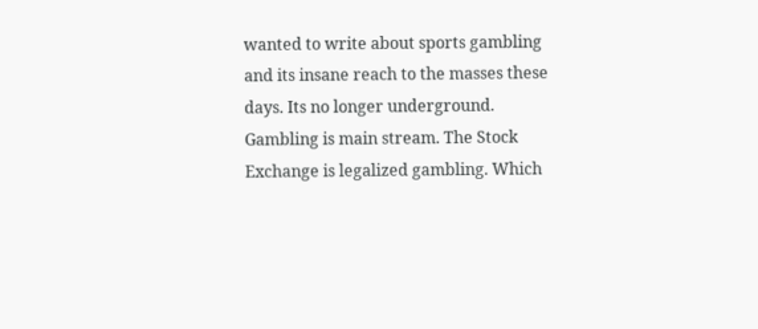wanted to write about sports gambling and its insane reach to the masses these days. Its no longer underground. Gambling is main stream. The Stock Exchange is legalized gambling. Which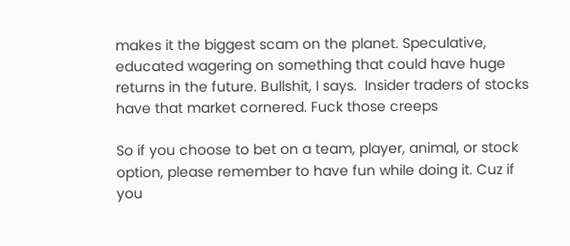makes it the biggest scam on the planet. Speculative, educated wagering on something that could have huge returns in the future. Bullshit, I says.  Insider traders of stocks have that market cornered. Fuck those creeps

So if you choose to bet on a team, player, animal, or stock option, please remember to have fun while doing it. Cuz if you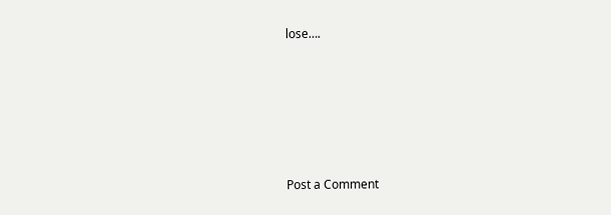lose….








Post a Comment